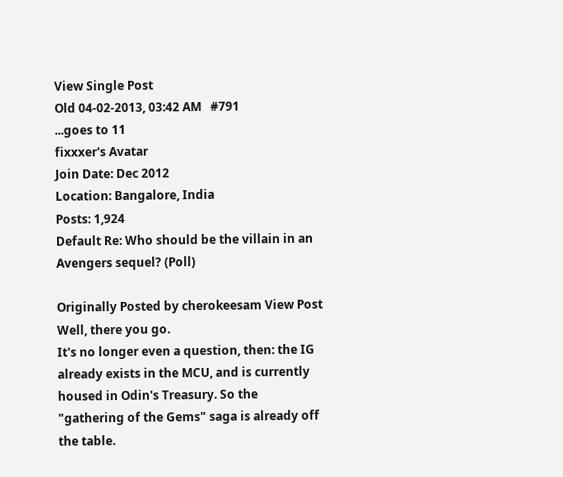View Single Post
Old 04-02-2013, 03:42 AM   #791
...goes to 11
fixxxer's Avatar
Join Date: Dec 2012
Location: Bangalore, India
Posts: 1,924
Default Re: Who should be the villain in an Avengers sequel? (Poll)

Originally Posted by cherokeesam View Post
Well, there you go.
It's no longer even a question, then: the IG already exists in the MCU, and is currently housed in Odin's Treasury. So the "gathering of the Gems" saga is already off the table.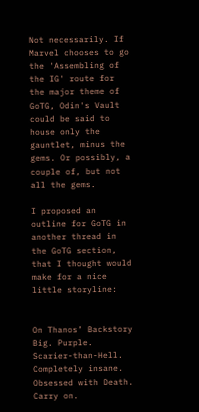Not necessarily. If Marvel chooses to go the 'Assembling of the IG' route for the major theme of GoTG, Odin's Vault could be said to house only the gauntlet, minus the gems. Or possibly, a couple of, but not all the gems.

I proposed an outline for GoTG in another thread in the GoTG section, that I thought would make for a nice little storyline:


On Thanos’ Backstory
Big. Purple. Scarier-than-Hell. Completely insane. Obsessed with Death. Carry on.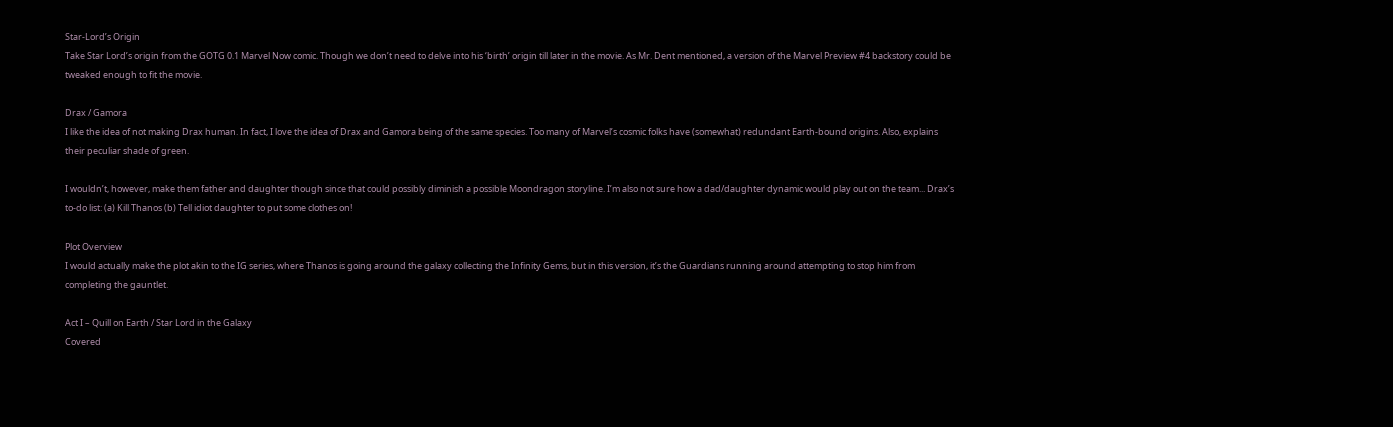Star-Lord’s Origin
Take Star Lord’s origin from the GOTG 0.1 Marvel Now comic. Though we don’t need to delve into his ‘birth’ origin till later in the movie. As Mr. Dent mentioned, a version of the Marvel Preview #4 backstory could be tweaked enough to fit the movie.

Drax / Gamora
I like the idea of not making Drax human. In fact, I love the idea of Drax and Gamora being of the same species. Too many of Marvel’s cosmic folks have (somewhat) redundant Earth-bound origins. Also, explains their peculiar shade of green.

I wouldn’t, however, make them father and daughter though since that could possibly diminish a possible Moondragon storyline. I’m also not sure how a dad/daughter dynamic would play out on the team... Drax’s to-do list: (a) Kill Thanos (b) Tell idiot daughter to put some clothes on!

Plot Overview
I would actually make the plot akin to the IG series, where Thanos is going around the galaxy collecting the Infinity Gems, but in this version, it’s the Guardians running around attempting to stop him from completing the gauntlet.

Act I – Quill on Earth / Star Lord in the Galaxy
Covered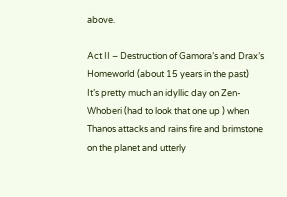above.

Act II – Destruction of Gamora’s and Drax’s Homeworld (about 15 years in the past)
It’s pretty much an idyllic day on Zen-Whoberi (had to look that one up ) when Thanos attacks and rains fire and brimstone on the planet and utterly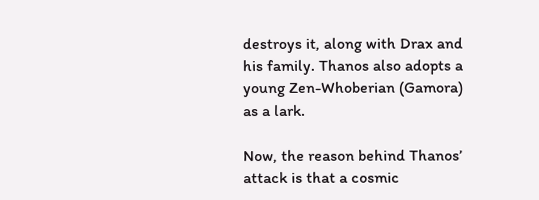destroys it, along with Drax and his family. Thanos also adopts a young Zen-Whoberian (Gamora) as a lark.

Now, the reason behind Thanos’ attack is that a cosmic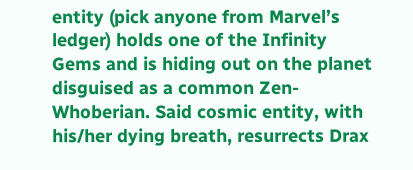entity (pick anyone from Marvel’s ledger) holds one of the Infinity Gems and is hiding out on the planet disguised as a common Zen-Whoberian. Said cosmic entity, with his/her dying breath, resurrects Drax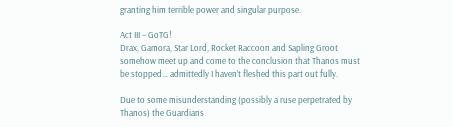granting him terrible power and singular purpose.

Act III – GoTG!
Drax, Gamora, Star Lord, Rocket Raccoon and Sapling Groot somehow meet up and come to the conclusion that Thanos must be stopped… admittedly I haven’t fleshed this part out fully.

Due to some misunderstanding (possibly a ruse perpetrated by Thanos) the Guardians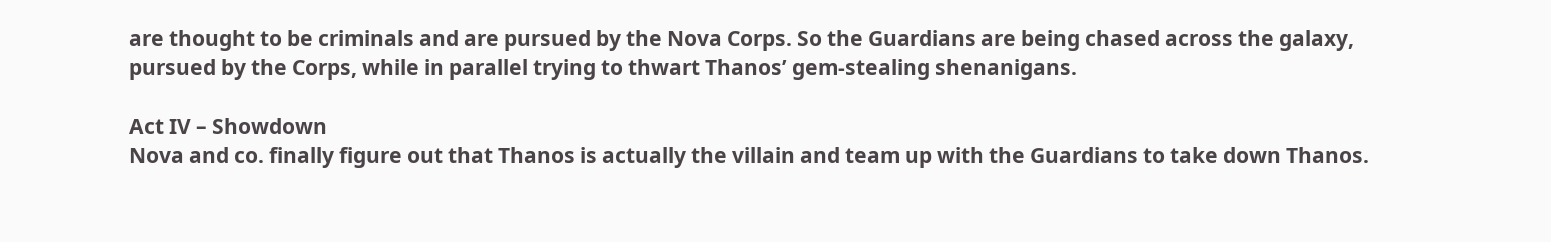are thought to be criminals and are pursued by the Nova Corps. So the Guardians are being chased across the galaxy, pursued by the Corps, while in parallel trying to thwart Thanos’ gem-stealing shenanigans.

Act IV – Showdown
Nova and co. finally figure out that Thanos is actually the villain and team up with the Guardians to take down Thanos.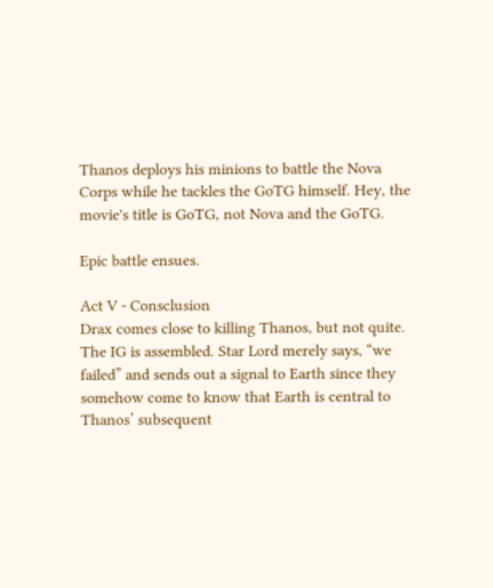Thanos deploys his minions to battle the Nova Corps while he tackles the GoTG himself. Hey, the movie's title is GoTG, not Nova and the GoTG.

Epic battle ensues.

Act V - Consclusion
Drax comes close to killing Thanos, but not quite. The IG is assembled. Star Lord merely says, “we failed” and sends out a signal to Earth since they somehow come to know that Earth is central to Thanos’ subsequent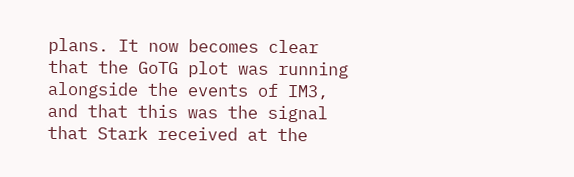plans. It now becomes clear that the GoTG plot was running alongside the events of IM3, and that this was the signal that Stark received at the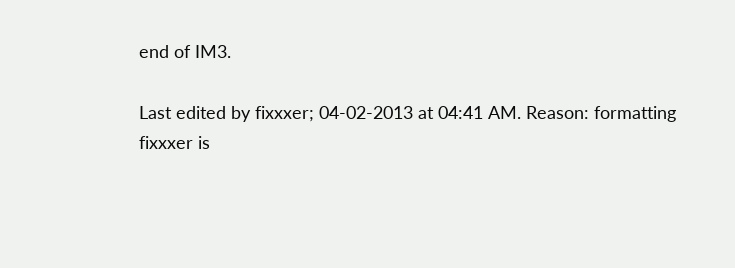end of IM3.

Last edited by fixxxer; 04-02-2013 at 04:41 AM. Reason: formatting
fixxxer is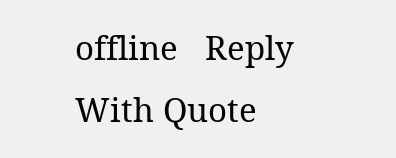offline   Reply With Quote